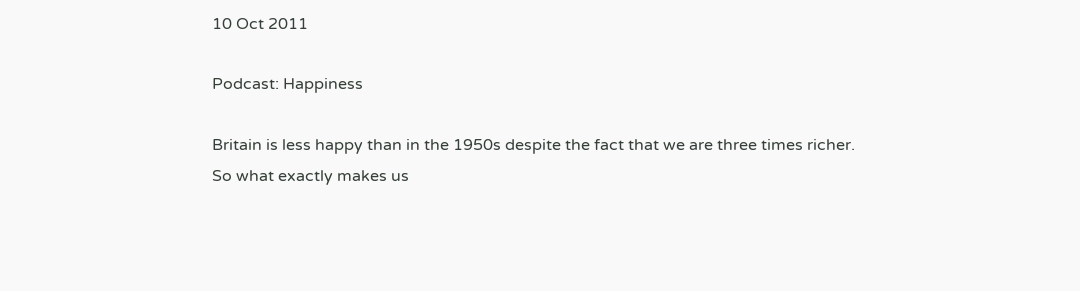10 Oct 2011

Podcast: Happiness

Britain is less happy than in the 1950s despite the fact that we are three times richer.
So what exactly makes us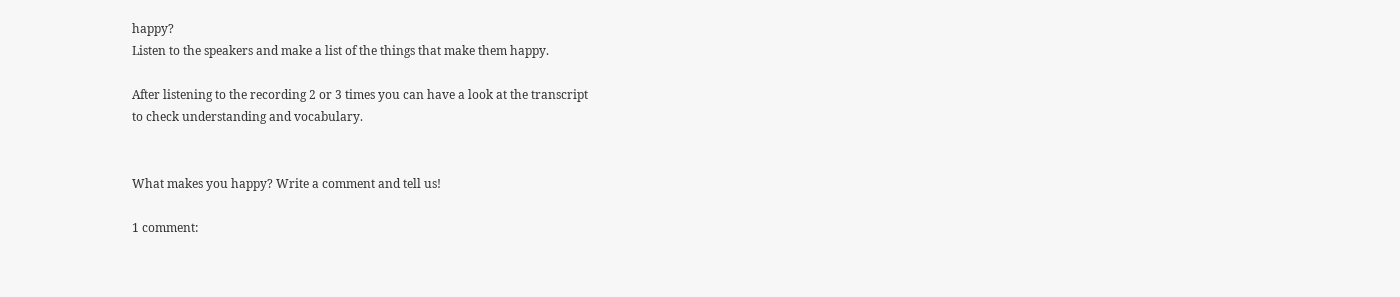happy?
Listen to the speakers and make a list of the things that make them happy.

After listening to the recording 2 or 3 times you can have a look at the transcript
to check understanding and vocabulary.


What makes you happy? Write a comment and tell us!

1 comment: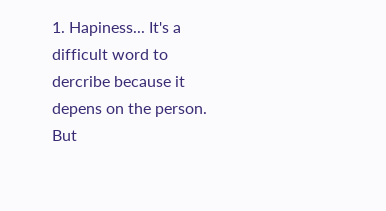1. Hapiness... It's a difficult word to dercribe because it depens on the person. But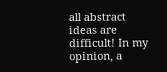all abstract ideas are difficult! In my opinion, a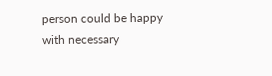person could be happy with necessary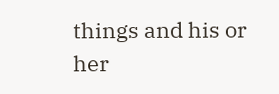things and his or her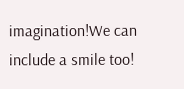imagination!We can include a smile too!